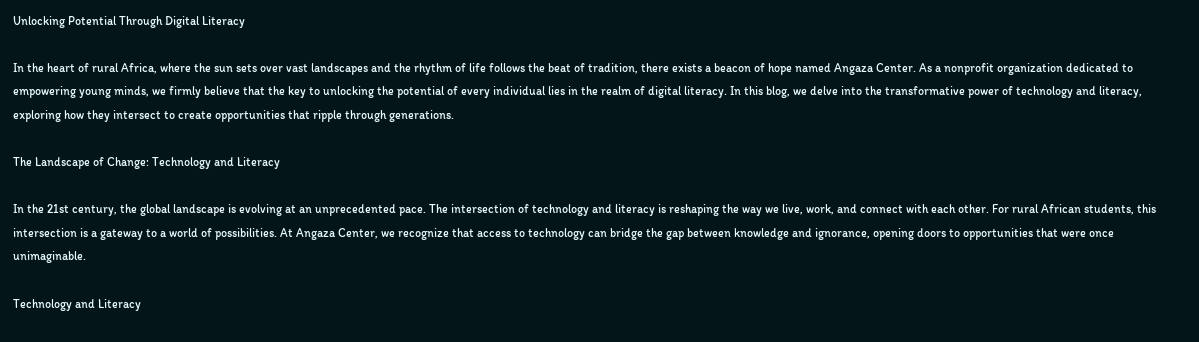Unlocking Potential Through Digital Literacy

In the heart of rural Africa, where the sun sets over vast landscapes and the rhythm of life follows the beat of tradition, there exists a beacon of hope named Angaza Center. As a nonprofit organization dedicated to empowering young minds, we firmly believe that the key to unlocking the potential of every individual lies in the realm of digital literacy. In this blog, we delve into the transformative power of technology and literacy, exploring how they intersect to create opportunities that ripple through generations.

The Landscape of Change: Technology and Literacy

In the 21st century, the global landscape is evolving at an unprecedented pace. The intersection of technology and literacy is reshaping the way we live, work, and connect with each other. For rural African students, this intersection is a gateway to a world of possibilities. At Angaza Center, we recognize that access to technology can bridge the gap between knowledge and ignorance, opening doors to opportunities that were once unimaginable.

Technology and Literacy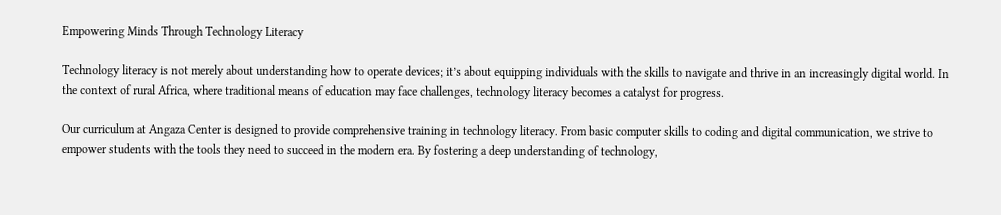Empowering Minds Through Technology Literacy

Technology literacy is not merely about understanding how to operate devices; it’s about equipping individuals with the skills to navigate and thrive in an increasingly digital world. In the context of rural Africa, where traditional means of education may face challenges, technology literacy becomes a catalyst for progress.

Our curriculum at Angaza Center is designed to provide comprehensive training in technology literacy. From basic computer skills to coding and digital communication, we strive to empower students with the tools they need to succeed in the modern era. By fostering a deep understanding of technology,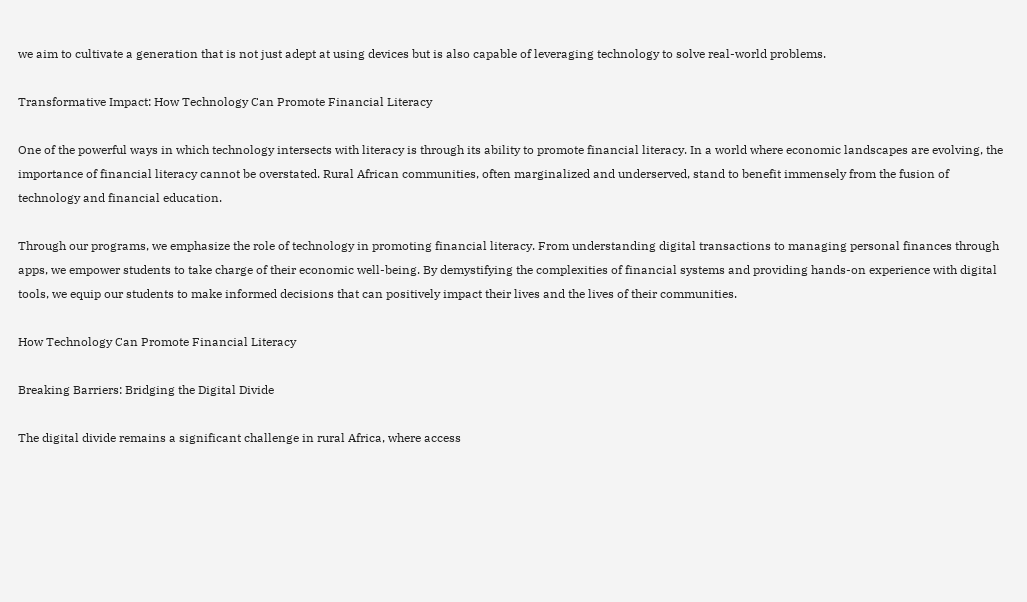we aim to cultivate a generation that is not just adept at using devices but is also capable of leveraging technology to solve real-world problems.

Transformative Impact: How Technology Can Promote Financial Literacy

One of the powerful ways in which technology intersects with literacy is through its ability to promote financial literacy. In a world where economic landscapes are evolving, the importance of financial literacy cannot be overstated. Rural African communities, often marginalized and underserved, stand to benefit immensely from the fusion of technology and financial education.

Through our programs, we emphasize the role of technology in promoting financial literacy. From understanding digital transactions to managing personal finances through apps, we empower students to take charge of their economic well-being. By demystifying the complexities of financial systems and providing hands-on experience with digital tools, we equip our students to make informed decisions that can positively impact their lives and the lives of their communities.

How Technology Can Promote Financial Literacy

Breaking Barriers: Bridging the Digital Divide

The digital divide remains a significant challenge in rural Africa, where access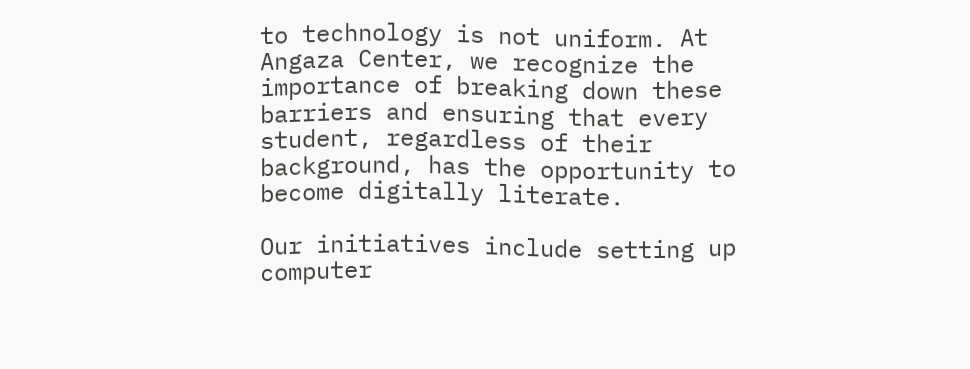to technology is not uniform. At Angaza Center, we recognize the importance of breaking down these barriers and ensuring that every student, regardless of their background, has the opportunity to become digitally literate.

Our initiatives include setting up computer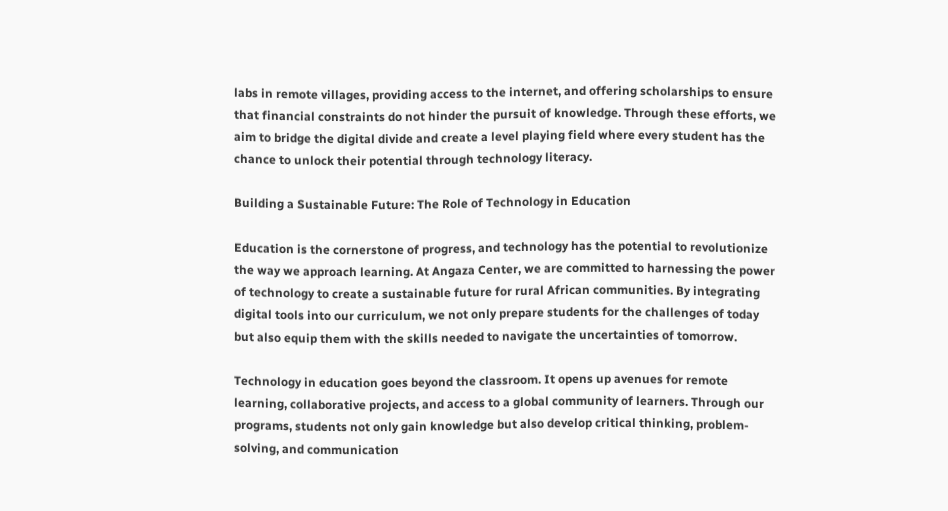labs in remote villages, providing access to the internet, and offering scholarships to ensure that financial constraints do not hinder the pursuit of knowledge. Through these efforts, we aim to bridge the digital divide and create a level playing field where every student has the chance to unlock their potential through technology literacy.

Building a Sustainable Future: The Role of Technology in Education

Education is the cornerstone of progress, and technology has the potential to revolutionize the way we approach learning. At Angaza Center, we are committed to harnessing the power of technology to create a sustainable future for rural African communities. By integrating digital tools into our curriculum, we not only prepare students for the challenges of today but also equip them with the skills needed to navigate the uncertainties of tomorrow.

Technology in education goes beyond the classroom. It opens up avenues for remote learning, collaborative projects, and access to a global community of learners. Through our programs, students not only gain knowledge but also develop critical thinking, problem-solving, and communication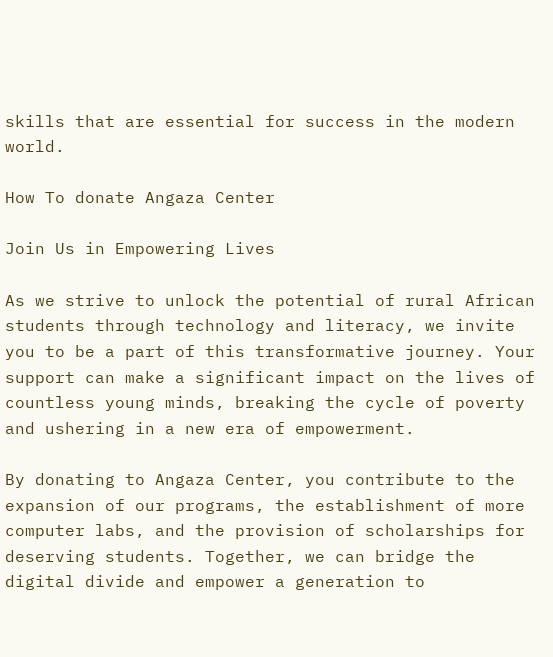skills that are essential for success in the modern world.

How To donate Angaza Center

Join Us in Empowering Lives

As we strive to unlock the potential of rural African students through technology and literacy, we invite you to be a part of this transformative journey. Your support can make a significant impact on the lives of countless young minds, breaking the cycle of poverty and ushering in a new era of empowerment.

By donating to Angaza Center, you contribute to the expansion of our programs, the establishment of more computer labs, and the provision of scholarships for deserving students. Together, we can bridge the digital divide and empower a generation to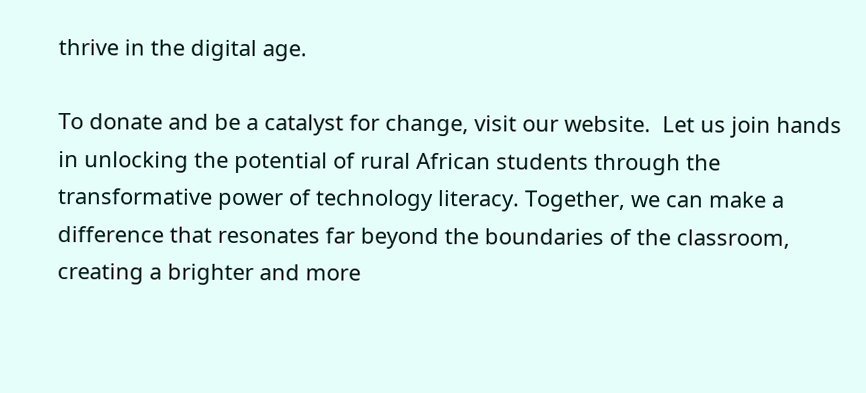thrive in the digital age.

To donate and be a catalyst for change, visit our website.  Let us join hands in unlocking the potential of rural African students through the transformative power of technology literacy. Together, we can make a difference that resonates far beyond the boundaries of the classroom, creating a brighter and more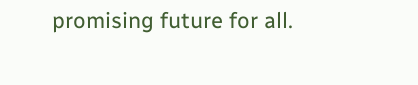promising future for all.